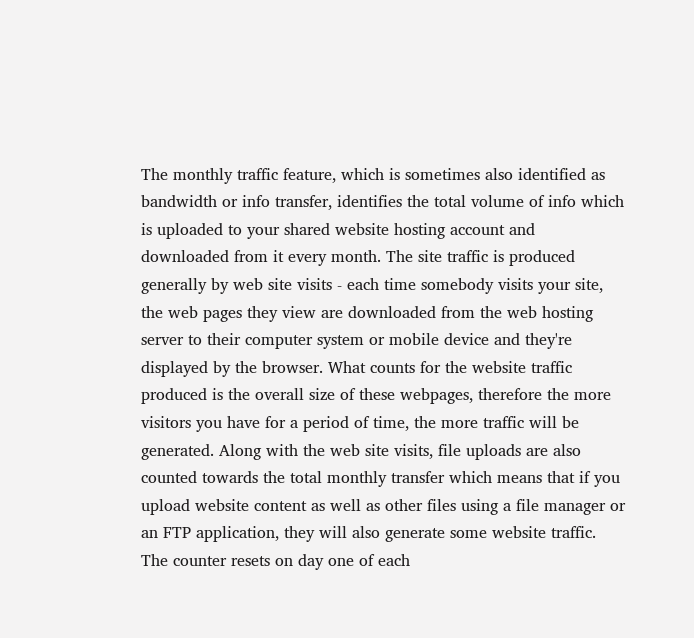The monthly traffic feature, which is sometimes also identified as bandwidth or info transfer, identifies the total volume of info which is uploaded to your shared website hosting account and downloaded from it every month. The site traffic is produced generally by web site visits - each time somebody visits your site, the web pages they view are downloaded from the web hosting server to their computer system or mobile device and they're displayed by the browser. What counts for the website traffic produced is the overall size of these webpages, therefore the more visitors you have for a period of time, the more traffic will be generated. Along with the web site visits, file uploads are also counted towards the total monthly transfer which means that if you upload website content as well as other files using a file manager or an FTP application, they will also generate some website traffic. The counter resets on day one of each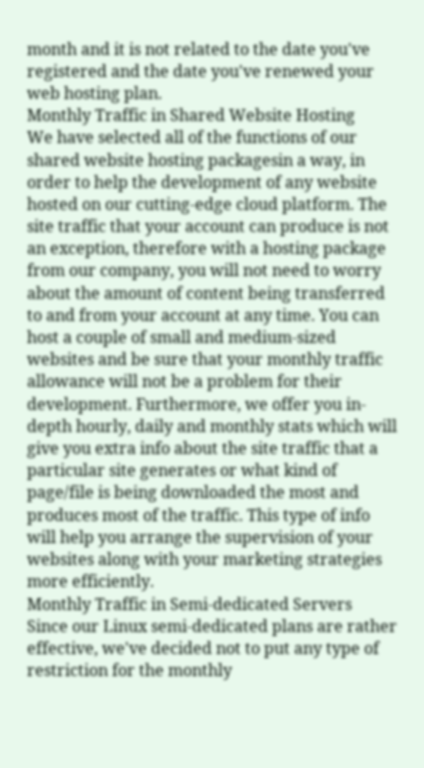month and it is not related to the date you've registered and the date you've renewed your web hosting plan.
Monthly Traffic in Shared Website Hosting
We have selected all of the functions of our shared website hosting packagesin a way, in order to help the development of any website hosted on our cutting-edge cloud platform. The site traffic that your account can produce is not an exception, therefore with a hosting package from our company, you will not need to worry about the amount of content being transferred to and from your account at any time. You can host a couple of small and medium-sized websites and be sure that your monthly traffic allowance will not be a problem for their development. Furthermore, we offer you in-depth hourly, daily and monthly stats which will give you extra info about the site traffic that a particular site generates or what kind of page/file is being downloaded the most and produces most of the traffic. This type of info will help you arrange the supervision of your websites along with your marketing strategies more efficiently.
Monthly Traffic in Semi-dedicated Servers
Since our Linux semi-dedicated plans are rather effective, we've decided not to put any type of restriction for the monthly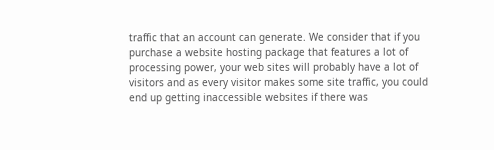traffic that an account can generate. We consider that if you purchase a website hosting package that features a lot of processing power, your web sites will probably have a lot of visitors and as every visitor makes some site traffic, you could end up getting inaccessible websites if there was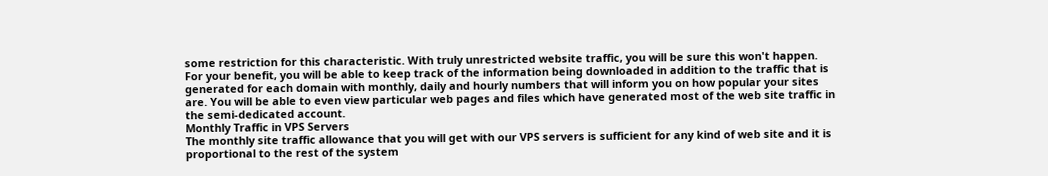some restriction for this characteristic. With truly unrestricted website traffic, you will be sure this won't happen. For your benefit, you will be able to keep track of the information being downloaded in addition to the traffic that is generated for each domain with monthly, daily and hourly numbers that will inform you on how popular your sites are. You will be able to even view particular web pages and files which have generated most of the web site traffic in the semi-dedicated account.
Monthly Traffic in VPS Servers
The monthly site traffic allowance that you will get with our VPS servers is sufficient for any kind of web site and it is proportional to the rest of the system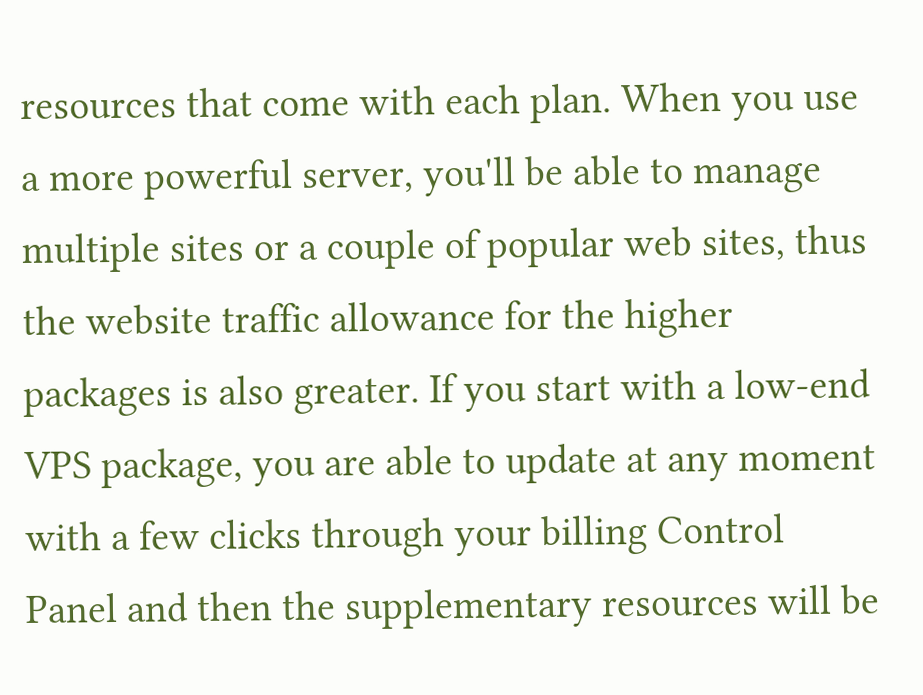resources that come with each plan. When you use a more powerful server, you'll be able to manage multiple sites or a couple of popular web sites, thus the website traffic allowance for the higher packages is also greater. If you start with a low-end VPS package, you are able to update at any moment with a few clicks through your billing Control Panel and then the supplementary resources will be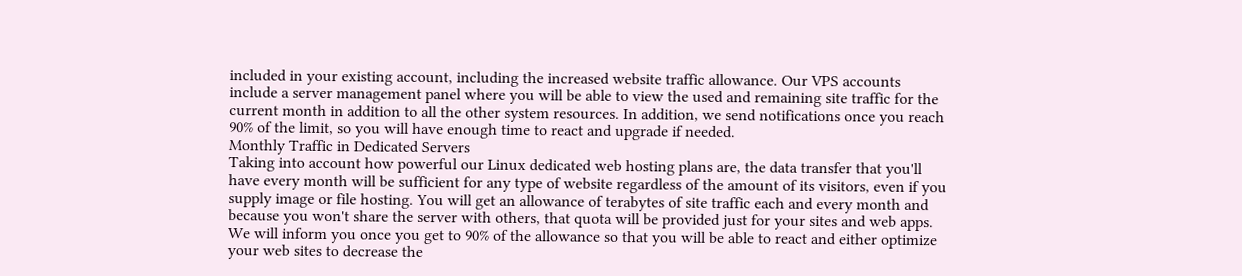included in your existing account, including the increased website traffic allowance. Our VPS accounts include a server management panel where you will be able to view the used and remaining site traffic for the current month in addition to all the other system resources. In addition, we send notifications once you reach 90% of the limit, so you will have enough time to react and upgrade if needed.
Monthly Traffic in Dedicated Servers
Taking into account how powerful our Linux dedicated web hosting plans are, the data transfer that you'll have every month will be sufficient for any type of website regardless of the amount of its visitors, even if you supply image or file hosting. You will get an allowance of terabytes of site traffic each and every month and because you won't share the server with others, that quota will be provided just for your sites and web apps. We will inform you once you get to 90% of the allowance so that you will be able to react and either optimize your web sites to decrease the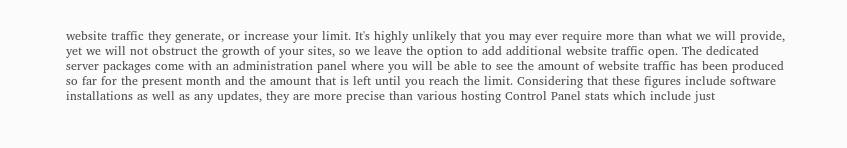website traffic they generate, or increase your limit. It's highly unlikely that you may ever require more than what we will provide, yet we will not obstruct the growth of your sites, so we leave the option to add additional website traffic open. The dedicated server packages come with an administration panel where you will be able to see the amount of website traffic has been produced so far for the present month and the amount that is left until you reach the limit. Considering that these figures include software installations as well as any updates, they are more precise than various hosting Control Panel stats which include just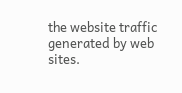the website traffic generated by web sites.